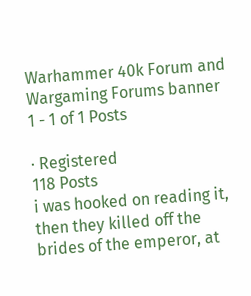Warhammer 40k Forum and Wargaming Forums banner
1 - 1 of 1 Posts

· Registered
118 Posts
i was hooked on reading it, then they killed off the brides of the emperor, at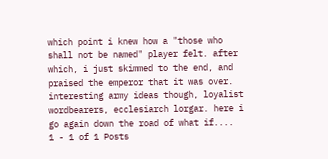which point i knew how a "those who shall not be named" player felt. after which, i just skimmed to the end, and praised the emperor that it was over. interesting army ideas though, loyalist wordbearers, ecclesiarch lorgar. here i go again down the road of what if....
1 - 1 of 1 Posts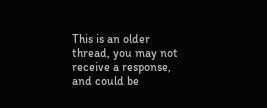This is an older thread, you may not receive a response, and could be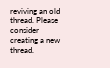reviving an old thread. Please consider creating a new thread.